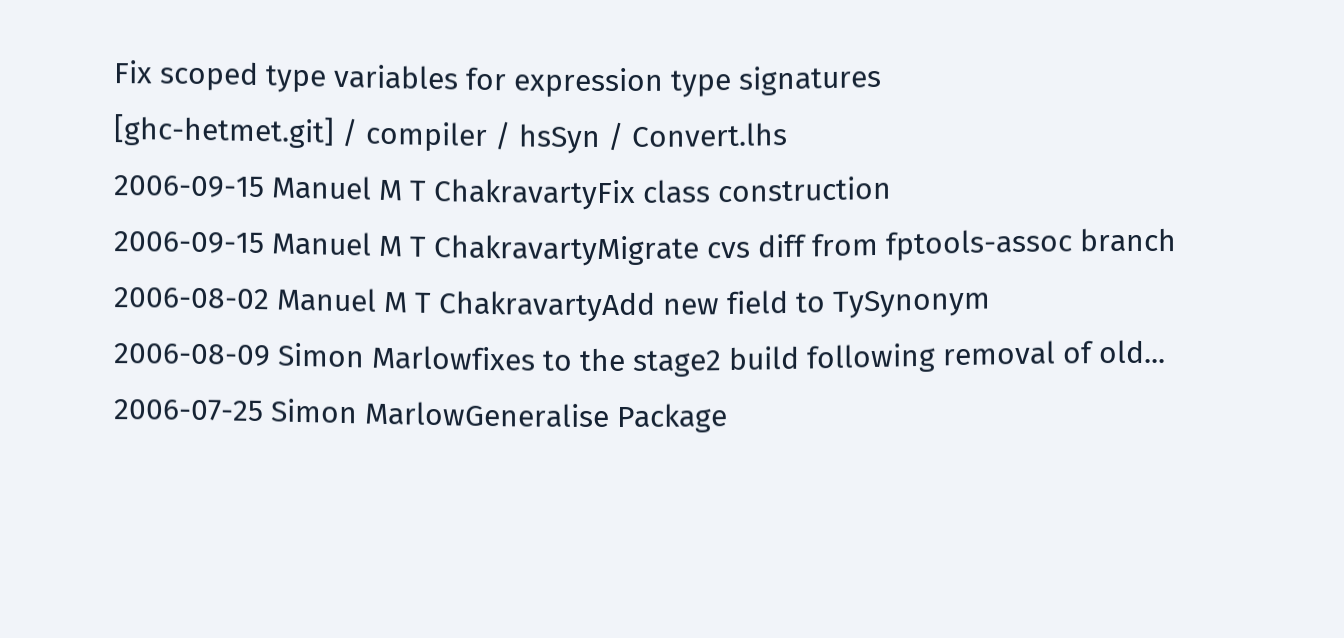Fix scoped type variables for expression type signatures
[ghc-hetmet.git] / compiler / hsSyn / Convert.lhs
2006-09-15 Manuel M T ChakravartyFix class construction
2006-09-15 Manuel M T ChakravartyMigrate cvs diff from fptools-assoc branch
2006-08-02 Manuel M T ChakravartyAdd new field to TySynonym
2006-08-09 Simon Marlowfixes to the stage2 build following removal of old...
2006-07-25 Simon MarlowGeneralise Package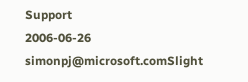Support
2006-06-26 simonpj@microsoft.comSlight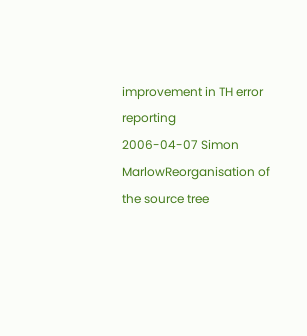improvement in TH error reporting
2006-04-07 Simon MarlowReorganisation of the source tree